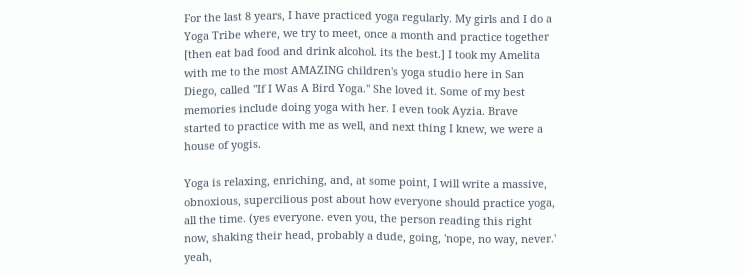For the last 8 years, I have practiced yoga regularly. My girls and I do a Yoga Tribe where, we try to meet, once a month and practice together [then eat bad food and drink alcohol. its the best.] I took my Amelita with me to the most AMAZING children's yoga studio here in San Diego, called "If I Was A Bird Yoga." She loved it. Some of my best memories include doing yoga with her. I even took Ayzia. Brave started to practice with me as well, and next thing I knew, we were a house of yogis.

Yoga is relaxing, enriching, and, at some point, I will write a massive, obnoxious, supercilious post about how everyone should practice yoga, all the time. (yes everyone. even you, the person reading this right now, shaking their head, probably a dude, going, 'nope, no way, never.' yeah,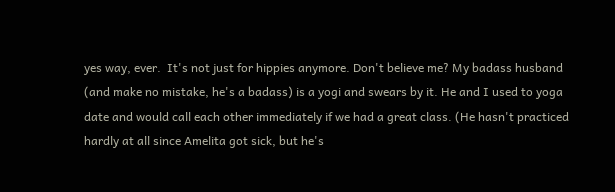yes way, ever.  It's not just for hippies anymore. Don't believe me? My badass husband (and make no mistake, he's a badass) is a yogi and swears by it. He and I used to yoga date and would call each other immediately if we had a great class. (He hasn't practiced hardly at all since Amelita got sick, but he's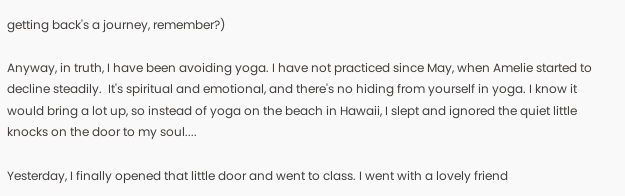getting back's a journey, remember?)

Anyway, in truth, I have been avoiding yoga. I have not practiced since May, when Amelie started to decline steadily.  It's spiritual and emotional, and there's no hiding from yourself in yoga. I know it would bring a lot up, so instead of yoga on the beach in Hawaii, I slept and ignored the quiet little knocks on the door to my soul....

Yesterday, I finally opened that little door and went to class. I went with a lovely friend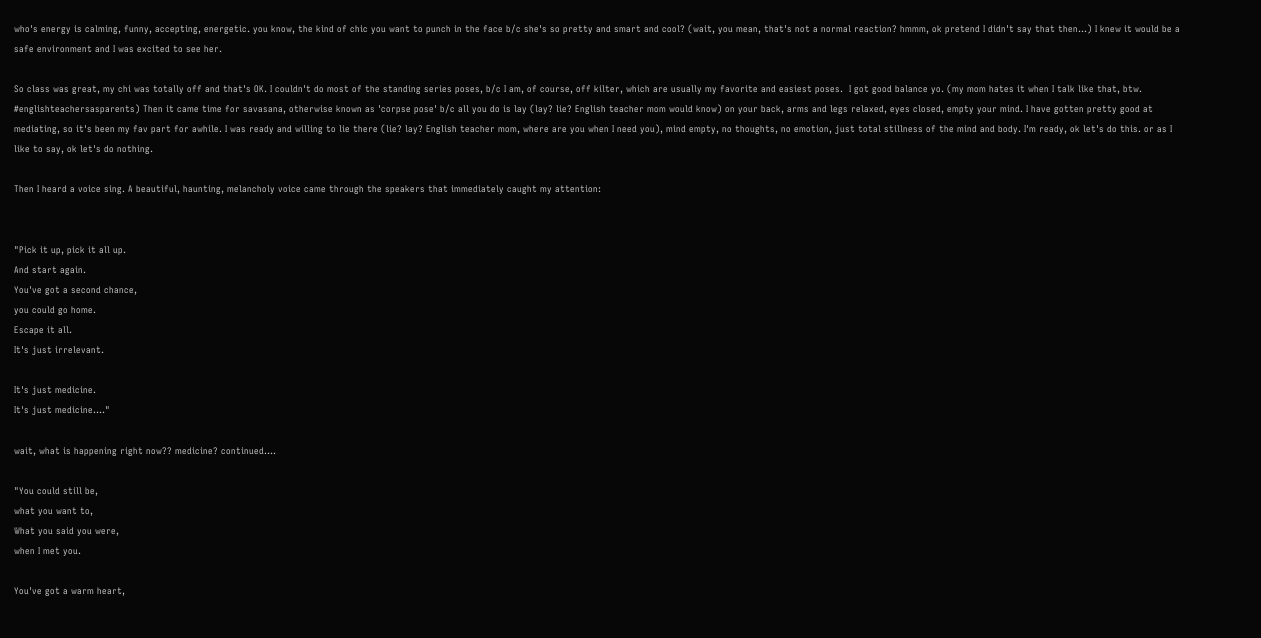who's energy is calming, funny, accepting, energetic. you know, the kind of chic you want to punch in the face b/c she's so pretty and smart and cool? (wait, you mean, that's not a normal reaction? hmmm, ok pretend I didn't say that then...) I knew it would be a safe environment and I was excited to see her.

So class was great, my chi was totally off and that's OK. I couldn't do most of the standing series poses, b/c I am, of course, off kilter, which are usually my favorite and easiest poses.  I got good balance yo. (my mom hates it when I talk like that, btw. #englishteachersasparents) Then it came time for savasana, otherwise known as 'corpse pose' b/c all you do is lay (lay? lie? English teacher mom would know) on your back, arms and legs relaxed, eyes closed, empty your mind. I have gotten pretty good at mediating, so it's been my fav part for awhile. I was ready and willing to lie there (lie? lay? English teacher mom, where are you when I need you), mind empty, no thoughts, no emotion, just total stillness of the mind and body. I'm ready, ok let's do this. or as I like to say, ok let's do nothing.

Then I heard a voice sing. A beautiful, haunting, melancholy voice came through the speakers that immediately caught my attention:


"Pick it up, pick it all up.
And start again.
You've got a second chance,
you could go home.
Escape it all.
It's just irrelevant.

It's just medicine.
It's just medicine...."

wait, what is happening right now?? medicine? continued....

"You could still be,
what you want to,
What you said you were,
when I met you.

You've got a warm heart,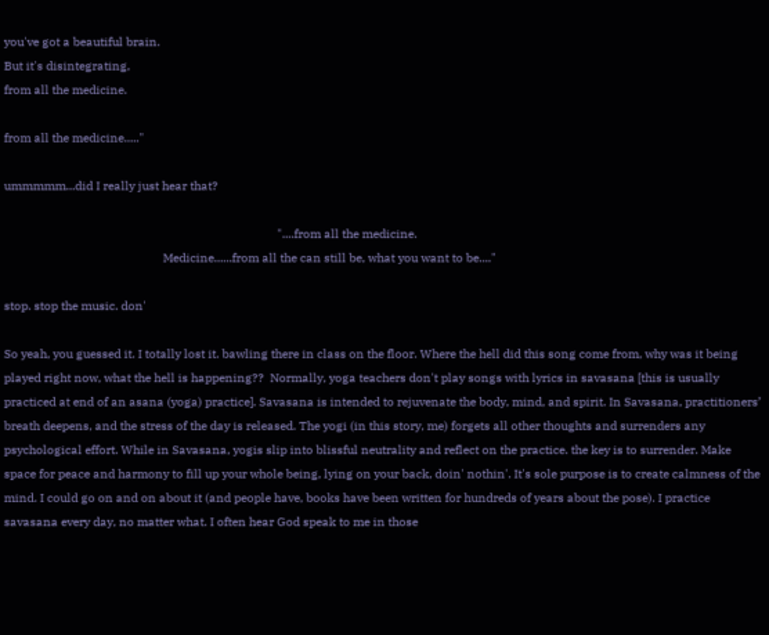you've got a beautiful brain.
But it's disintegrating,
from all the medicine.

from all the medicine....."

ummmmm...did I really just hear that?

                                                                                           "....from all the medicine.
                                                     Medicine......from all the can still be, what you want to be...."

stop. stop the music. don'

So yeah, you guessed it. I totally lost it. bawling there in class on the floor. Where the hell did this song come from, why was it being played right now, what the hell is happening??  Normally, yoga teachers don't play songs with lyrics in savasana [this is usually practiced at end of an asana (yoga) practice]. Savasana is intended to rejuvenate the body, mind, and spirit. In Savasana, practitioners’ breath deepens, and the stress of the day is released. The yogi (in this story, me) forgets all other thoughts and surrenders any psychological effort. While in Savasana, yogis slip into blissful neutrality and reflect on the practice. the key is to surrender. Make space for peace and harmony to fill up your whole being, lying on your back, doin' nothin'. It's sole purpose is to create calmness of the mind. I could go on and on about it (and people have, books have been written for hundreds of years about the pose). I practice savasana every day, no matter what. I often hear God speak to me in those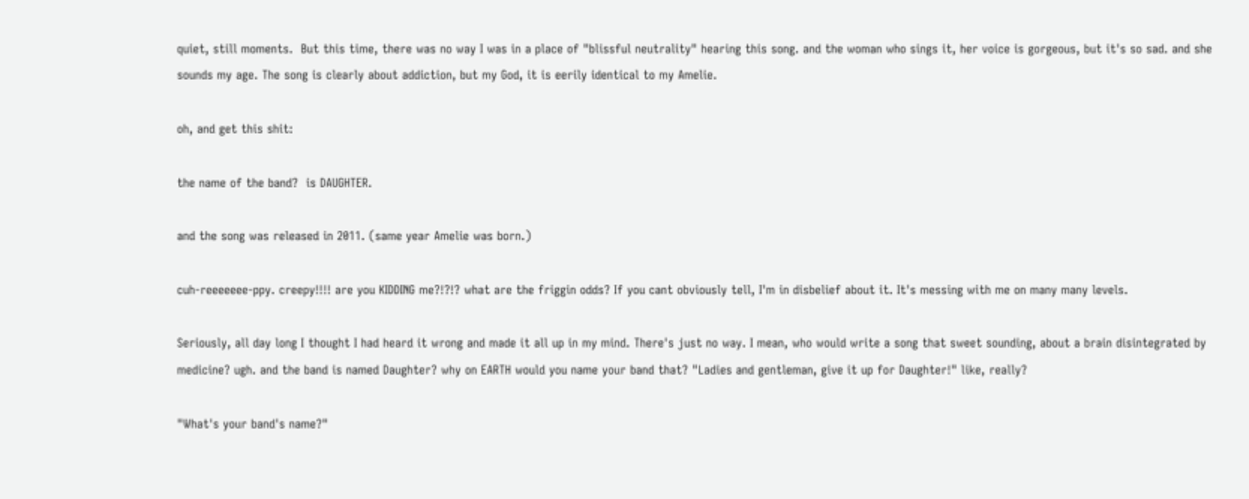quiet, still moments.  But this time, there was no way I was in a place of "blissful neutrality" hearing this song. and the woman who sings it, her voice is gorgeous, but it's so sad. and she sounds my age. The song is clearly about addiction, but my God, it is eerily identical to my Amelie.

oh, and get this shit:

the name of the band?  is DAUGHTER.

and the song was released in 2011. (same year Amelie was born.)

cuh-reeeeeee-ppy. creepy!!!! are you KIDDING me?!?!? what are the friggin odds? If you cant obviously tell, I'm in disbelief about it. It's messing with me on many many levels.

Seriously, all day long I thought I had heard it wrong and made it all up in my mind. There's just no way. I mean, who would write a song that sweet sounding, about a brain disintegrated by medicine? ugh. and the band is named Daughter? why on EARTH would you name your band that? "Ladies and gentleman, give it up for Daughter!" like, really?

"What's your band's name?"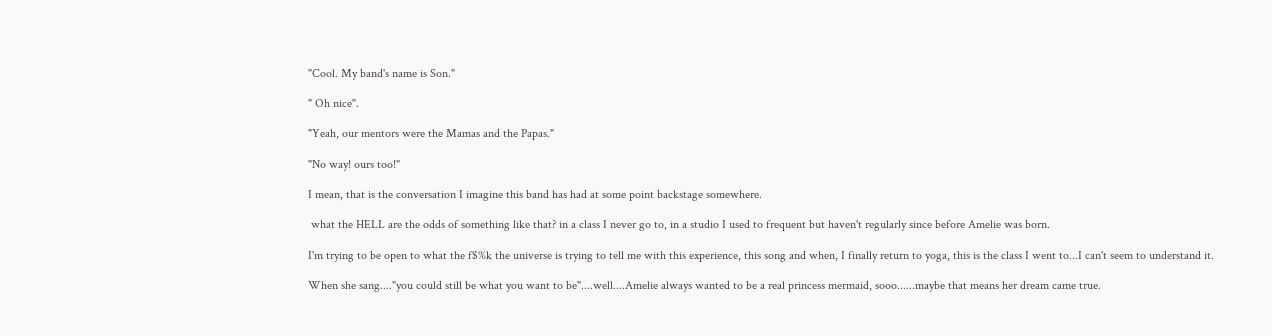"Cool. My band's name is Son."

" Oh nice".

"Yeah, our mentors were the Mamas and the Papas."

"No way! ours too!"

I mean, that is the conversation I imagine this band has had at some point backstage somewhere.

 what the HELL are the odds of something like that? in a class I never go to, in a studio I used to frequent but haven't regularly since before Amelie was born.

I'm trying to be open to what the f$%k the universe is trying to tell me with this experience, this song and when, I finally return to yoga, this is the class I went to...I can't seem to understand it.

When she sang...."you could still be what you want to be"....well....Amelie always wanted to be a real princess mermaid, sooo......maybe that means her dream came true.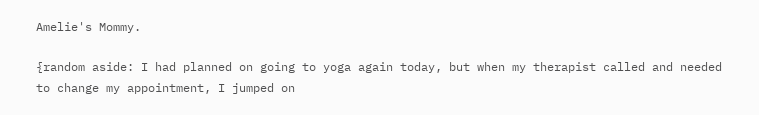Amelie's Mommy.

{random aside: I had planned on going to yoga again today, but when my therapist called and needed to change my appointment, I jumped on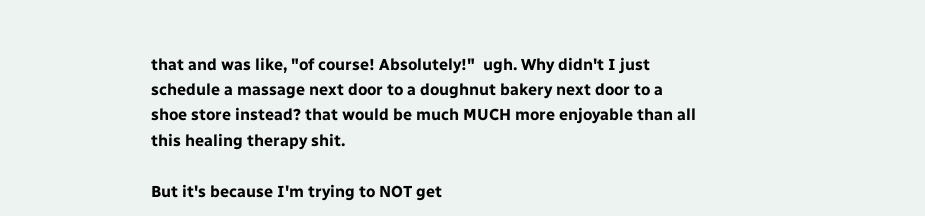that and was like, "of course! Absolutely!"  ugh. Why didn't I just schedule a massage next door to a doughnut bakery next door to a shoe store instead? that would be much MUCH more enjoyable than all this healing therapy shit.

But it's because I'm trying to NOT get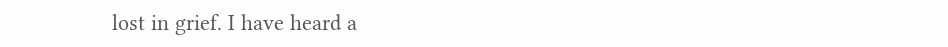lost in grief. I have heard a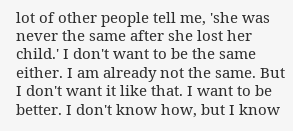lot of other people tell me, 'she was never the same after she lost her child.' I don't want to be the same either. I am already not the same. But I don't want it like that. I want to be better. I don't know how, but I know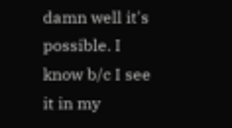damn well it's possible. I know b/c I see it in my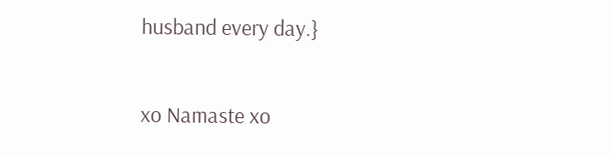husband every day.}

xo Namaste xo